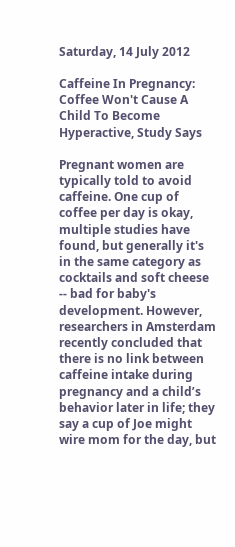Saturday, 14 July 2012

Caffeine In Pregnancy: Coffee Won't Cause A Child To Become Hyperactive, Study Says

Pregnant women are typically told to avoid caffeine. One cup of coffee per day is okay, multiple studies have found, but generally it's in the same category as cocktails and soft cheese -- bad for baby's development. However, researchers in Amsterdam recently concluded that there is no link between caffeine intake during pregnancy and a child’s behavior later in life; they say a cup of Joe might wire mom for the day, but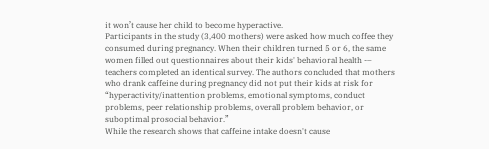it won’t cause her child to become hyperactive.
Participants in the study (3,400 mothers) were asked how much coffee they consumed during pregnancy. When their children turned 5 or 6, the same women filled out questionnaires about their kids' behavioral health -– teachers completed an identical survey. The authors concluded that mothers who drank caffeine during pregnancy did not put their kids at risk for “hyperactivity/inattention problems, emotional symptoms, conduct problems, peer relationship problems, overall problem behavior, or suboptimal prosocial behavior.”
While the research shows that caffeine intake doesn't cause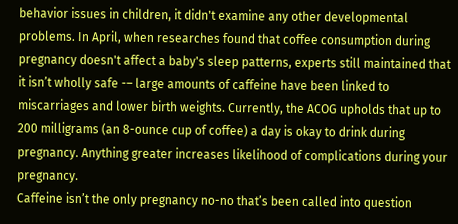behavior issues in children, it didn't examine any other developmental problems. In April, when researches found that coffee consumption during pregnancy doesn't affect a baby's sleep patterns, experts still maintained that it isn’t wholly safe -– large amounts of caffeine have been linked to miscarriages and lower birth weights. Currently, the ACOG upholds that up to 200 milligrams (an 8-ounce cup of coffee) a day is okay to drink during pregnancy. Anything greater increases likelihood of complications during your pregnancy.
Caffeine isn’t the only pregnancy no-no that’s been called into question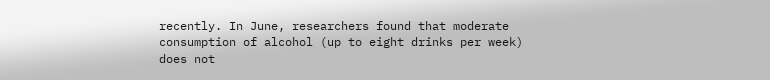recently. In June, researchers found that moderate consumption of alcohol (up to eight drinks per week) does not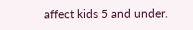affect kids 5 and under.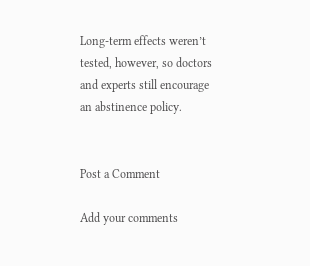Long-term effects weren’t tested, however, so doctors and experts still encourage an abstinence policy.


Post a Comment

Add your comments